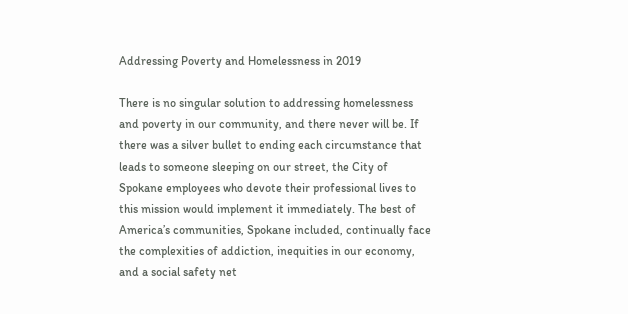Addressing Poverty and Homelessness in 2019

There is no singular solution to addressing homelessness and poverty in our community, and there never will be. If there was a silver bullet to ending each circumstance that leads to someone sleeping on our street, the City of Spokane employees who devote their professional lives to this mission would implement it immediately. The best of America’s communities, Spokane included, continually face the complexities of addiction, inequities in our economy, and a social safety net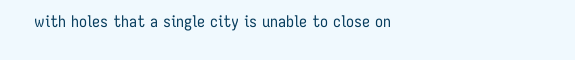with holes that a single city is unable to close on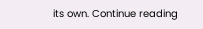its own. Continue reading